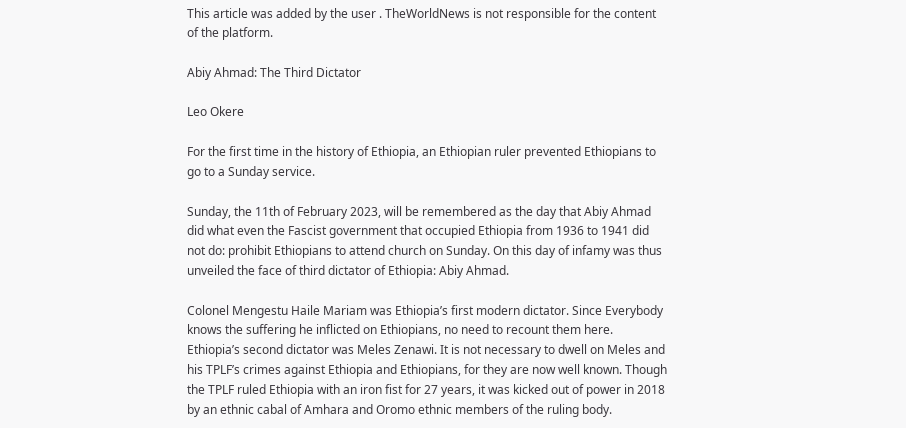This article was added by the user . TheWorldNews is not responsible for the content of the platform.

Abiy Ahmad: The Third Dictator

Leo Okere

For the first time in the history of Ethiopia, an Ethiopian ruler prevented Ethiopians to go to a Sunday service.

Sunday, the 11th of February 2023, will be remembered as the day that Abiy Ahmad did what even the Fascist government that occupied Ethiopia from 1936 to 1941 did not do: prohibit Ethiopians to attend church on Sunday. On this day of infamy was thus unveiled the face of third dictator of Ethiopia: Abiy Ahmad.

Colonel Mengestu Haile Mariam was Ethiopia’s first modern dictator. Since Everybody knows the suffering he inflicted on Ethiopians, no need to recount them here. Ethiopia’s second dictator was Meles Zenawi. It is not necessary to dwell on Meles and his TPLF’s crimes against Ethiopia and Ethiopians, for they are now well known. Though the TPLF ruled Ethiopia with an iron fist for 27 years, it was kicked out of power in 2018 by an ethnic cabal of Amhara and Oromo ethnic members of the ruling body.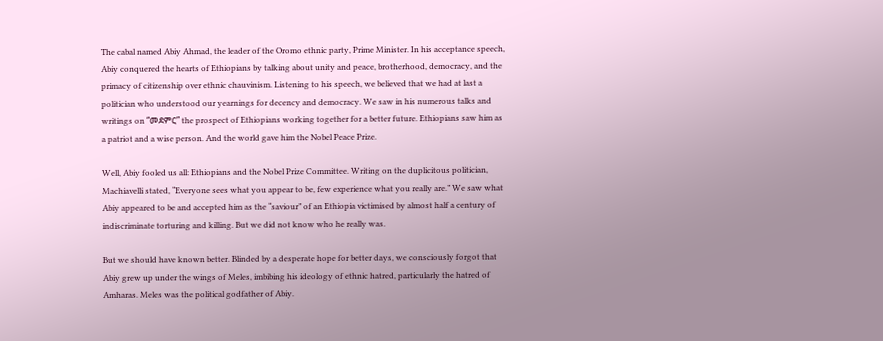The cabal named Abiy Ahmad, the leader of the Oromo ethnic party, Prime Minister. In his acceptance speech, Abiy conquered the hearts of Ethiopians by talking about unity and peace, brotherhood, democracy, and the primacy of citizenship over ethnic chauvinism. Listening to his speech, we believed that we had at last a politician who understood our yearnings for decency and democracy. We saw in his numerous talks and writings on “መደምር” the prospect of Ethiopians working together for a better future. Ethiopians saw him as a patriot and a wise person. And the world gave him the Nobel Peace Prize.

Well, Abiy fooled us all: Ethiopians and the Nobel Prize Committee. Writing on the duplicitous politician, Machiavelli stated, “Everyone sees what you appear to be, few experience what you really are.” We saw what Abiy appeared to be and accepted him as the “saviour” of an Ethiopia victimised by almost half a century of indiscriminate torturing and killing. But we did not know who he really was.

But we should have known better. Blinded by a desperate hope for better days, we consciously forgot that Abiy grew up under the wings of Meles, imbibing his ideology of ethnic hatred, particularly the hatred of Amharas. Meles was the political godfather of Abiy.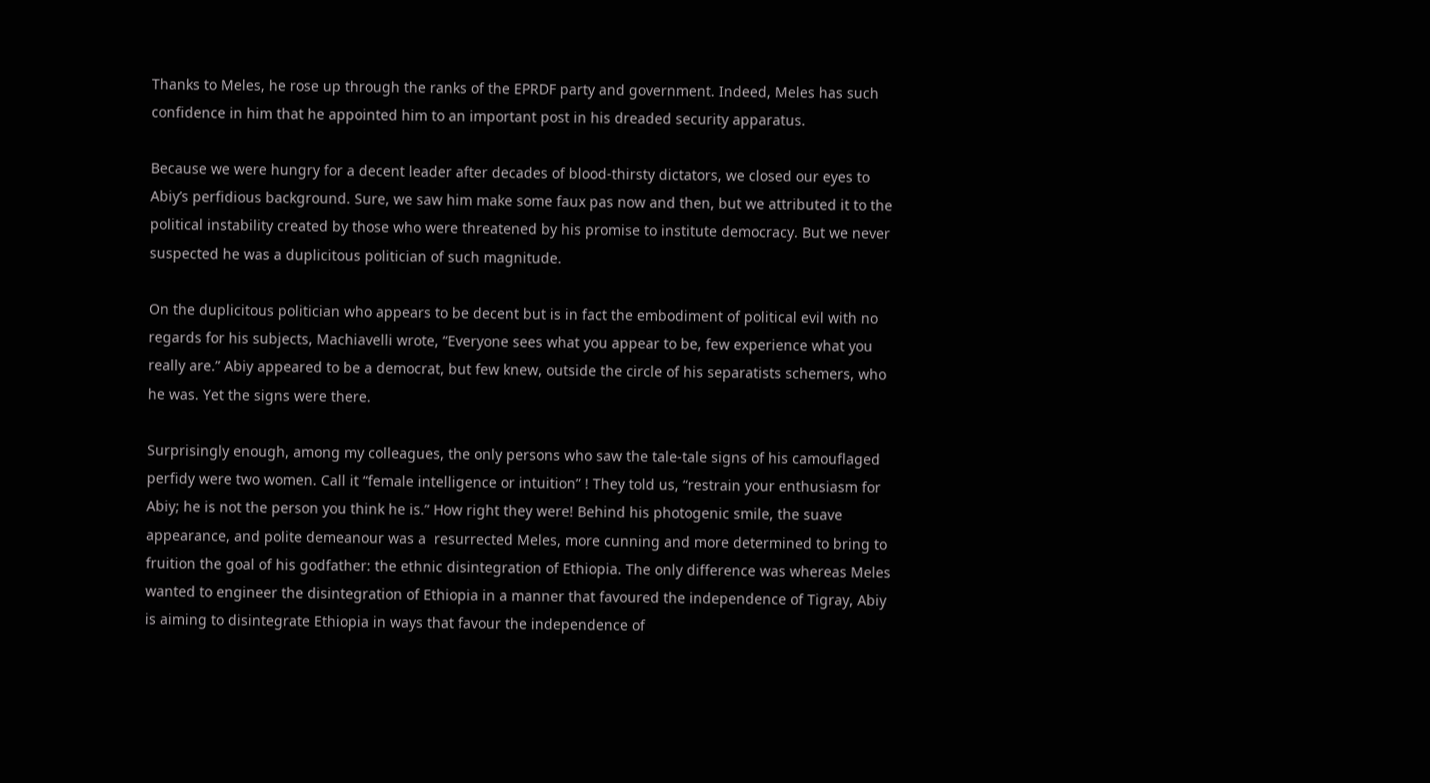Thanks to Meles, he rose up through the ranks of the EPRDF party and government. Indeed, Meles has such confidence in him that he appointed him to an important post in his dreaded security apparatus.

Because we were hungry for a decent leader after decades of blood-thirsty dictators, we closed our eyes to Abiy’s perfidious background. Sure, we saw him make some faux pas now and then, but we attributed it to the political instability created by those who were threatened by his promise to institute democracy. But we never suspected he was a duplicitous politician of such magnitude.

On the duplicitous politician who appears to be decent but is in fact the embodiment of political evil with no regards for his subjects, Machiavelli wrote, “Everyone sees what you appear to be, few experience what you really are.” Abiy appeared to be a democrat, but few knew, outside the circle of his separatists schemers, who he was. Yet the signs were there.

Surprisingly enough, among my colleagues, the only persons who saw the tale-tale signs of his camouflaged perfidy were two women. Call it “female intelligence or intuition” ! They told us, “restrain your enthusiasm for Abiy; he is not the person you think he is.” How right they were! Behind his photogenic smile, the suave appearance, and polite demeanour was a  resurrected Meles, more cunning and more determined to bring to fruition the goal of his godfather: the ethnic disintegration of Ethiopia. The only difference was whereas Meles wanted to engineer the disintegration of Ethiopia in a manner that favoured the independence of Tigray, Abiy is aiming to disintegrate Ethiopia in ways that favour the independence of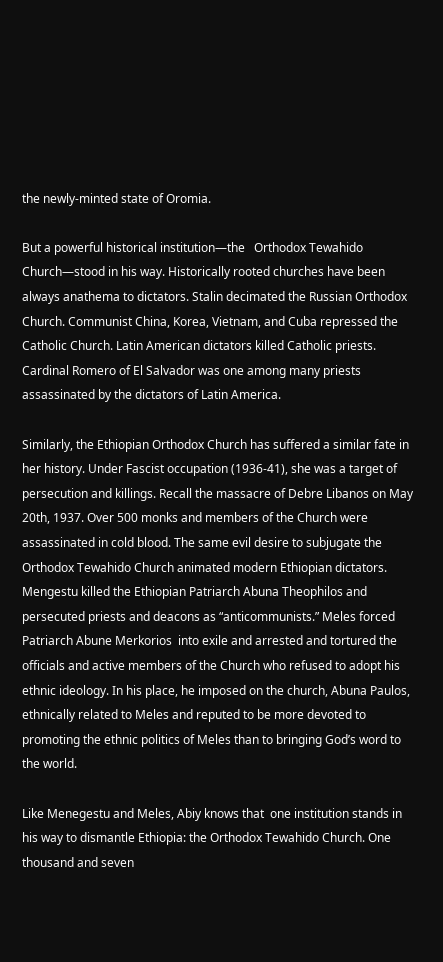the newly-minted state of Oromia.

But a powerful historical institution—the   Orthodox Tewahido Church—stood in his way. Historically rooted churches have been always anathema to dictators. Stalin decimated the Russian Orthodox Church. Communist China, Korea, Vietnam, and Cuba repressed the Catholic Church. Latin American dictators killed Catholic priests. Cardinal Romero of El Salvador was one among many priests assassinated by the dictators of Latin America.

Similarly, the Ethiopian Orthodox Church has suffered a similar fate in her history. Under Fascist occupation (1936-41), she was a target of persecution and killings. Recall the massacre of Debre Libanos on May 20th, 1937. Over 500 monks and members of the Church were assassinated in cold blood. The same evil desire to subjugate the Orthodox Tewahido Church animated modern Ethiopian dictators. Mengestu killed the Ethiopian Patriarch Abuna Theophilos and persecuted priests and deacons as “anticommunists.” Meles forced Patriarch Abune Merkorios  into exile and arrested and tortured the officials and active members of the Church who refused to adopt his ethnic ideology. In his place, he imposed on the church, Abuna Paulos, ethnically related to Meles and reputed to be more devoted to promoting the ethnic politics of Meles than to bringing God’s word to the world.

Like Menegestu and Meles, Abiy knows that  one institution stands in his way to dismantle Ethiopia: the Orthodox Tewahido Church. One thousand and seven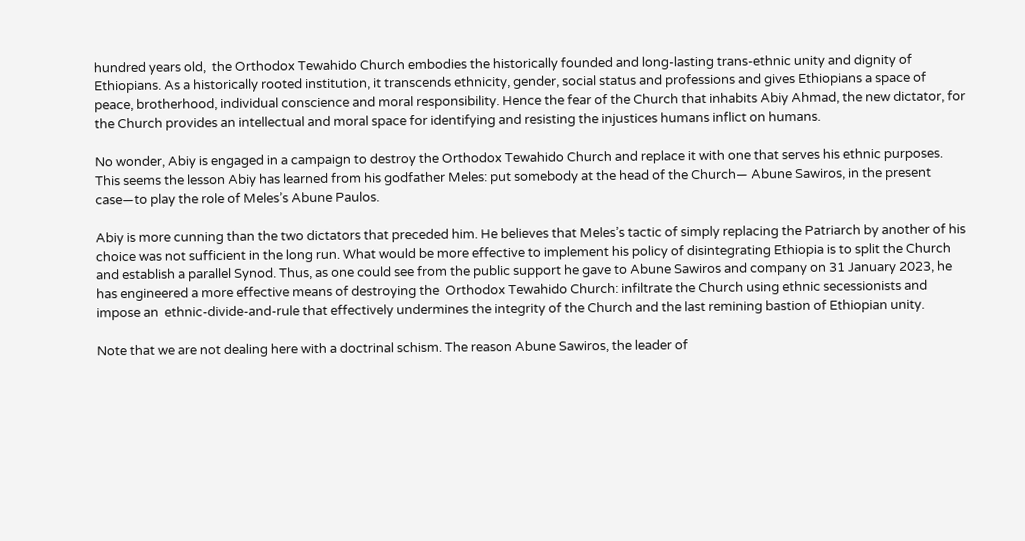hundred years old,  the Orthodox Tewahido Church embodies the historically founded and long-lasting trans-ethnic unity and dignity of Ethiopians. As a historically rooted institution, it transcends ethnicity, gender, social status and professions and gives Ethiopians a space of peace, brotherhood, individual conscience and moral responsibility. Hence the fear of the Church that inhabits Abiy Ahmad, the new dictator, for the Church provides an intellectual and moral space for identifying and resisting the injustices humans inflict on humans.

No wonder, Abiy is engaged in a campaign to destroy the Orthodox Tewahido Church and replace it with one that serves his ethnic purposes. This seems the lesson Abiy has learned from his godfather Meles: put somebody at the head of the Church— Abune Sawiros, in the present case—to play the role of Meles’s Abune Paulos.

Abiy is more cunning than the two dictators that preceded him. He believes that Meles’s tactic of simply replacing the Patriarch by another of his choice was not sufficient in the long run. What would be more effective to implement his policy of disintegrating Ethiopia is to split the Church and establish a parallel Synod. Thus, as one could see from the public support he gave to Abune Sawiros and company on 31 January 2023, he has engineered a more effective means of destroying the  Orthodox Tewahido Church: infiltrate the Church using ethnic secessionists and impose an  ethnic-divide-and-rule that effectively undermines the integrity of the Church and the last remining bastion of Ethiopian unity.

Note that we are not dealing here with a doctrinal schism. The reason Abune Sawiros, the leader of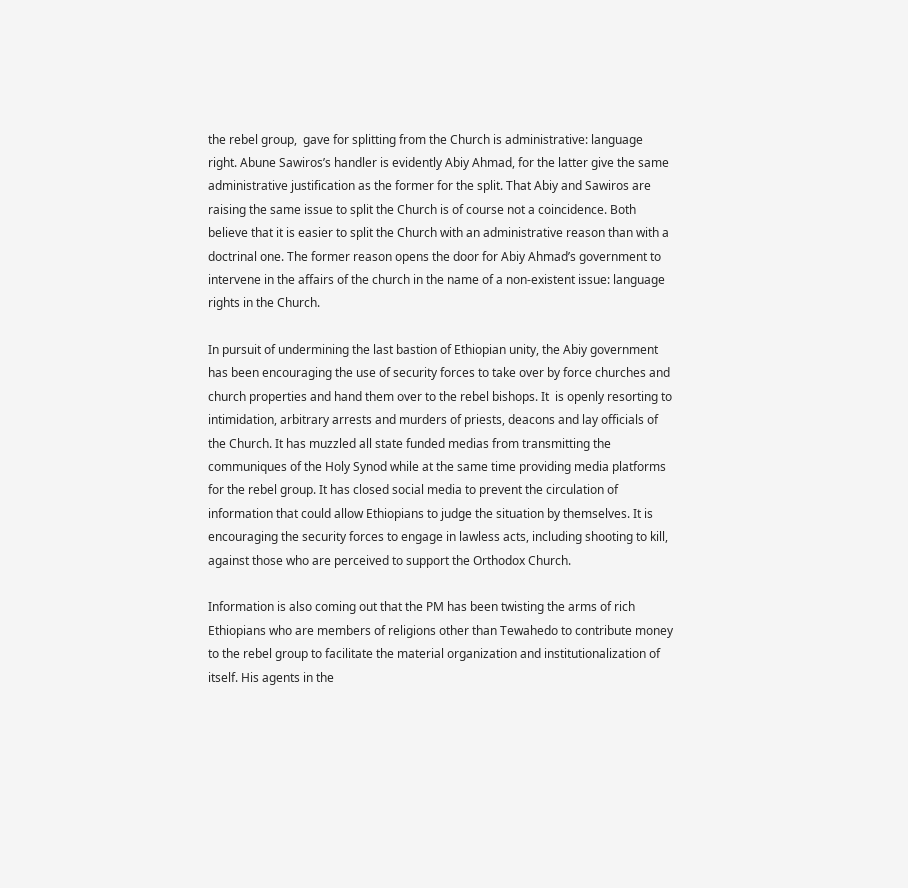the rebel group,  gave for splitting from the Church is administrative: language right. Abune Sawiros’s handler is evidently Abiy Ahmad, for the latter give the same administrative justification as the former for the split. That Abiy and Sawiros are raising the same issue to split the Church is of course not a coincidence. Both believe that it is easier to split the Church with an administrative reason than with a doctrinal one. The former reason opens the door for Abiy Ahmad’s government to intervene in the affairs of the church in the name of a non-existent issue: language rights in the Church.

In pursuit of undermining the last bastion of Ethiopian unity, the Abiy government has been encouraging the use of security forces to take over by force churches and church properties and hand them over to the rebel bishops. It  is openly resorting to intimidation, arbitrary arrests and murders of priests, deacons and lay officials of the Church. It has muzzled all state funded medias from transmitting the communiques of the Holy Synod while at the same time providing media platforms for the rebel group. It has closed social media to prevent the circulation of information that could allow Ethiopians to judge the situation by themselves. It is encouraging the security forces to engage in lawless acts, including shooting to kill, against those who are perceived to support the Orthodox Church.

Information is also coming out that the PM has been twisting the arms of rich Ethiopians who are members of religions other than Tewahedo to contribute money to the rebel group to facilitate the material organization and institutionalization of itself. His agents in the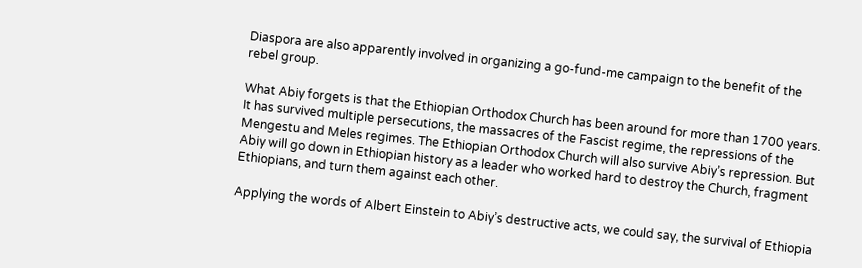Diaspora are also apparently involved in organizing a go-fund-me campaign to the benefit of the rebel group.

What Abiy forgets is that the Ethiopian Orthodox Church has been around for more than 1700 years. It has survived multiple persecutions, the massacres of the Fascist regime, the repressions of the Mengestu and Meles regimes. The Ethiopian Orthodox Church will also survive Abiy’s repression. But Abiy will go down in Ethiopian history as a leader who worked hard to destroy the Church, fragment Ethiopians, and turn them against each other.

Applying the words of Albert Einstein to Abiy’s destructive acts, we could say, the survival of Ethiopia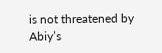is not threatened by Abiy’s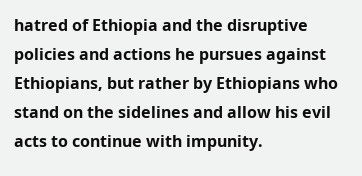hatred of Ethiopia and the disruptive policies and actions he pursues against Ethiopians, but rather by Ethiopians who stand on the sidelines and allow his evil acts to continue with impunity.